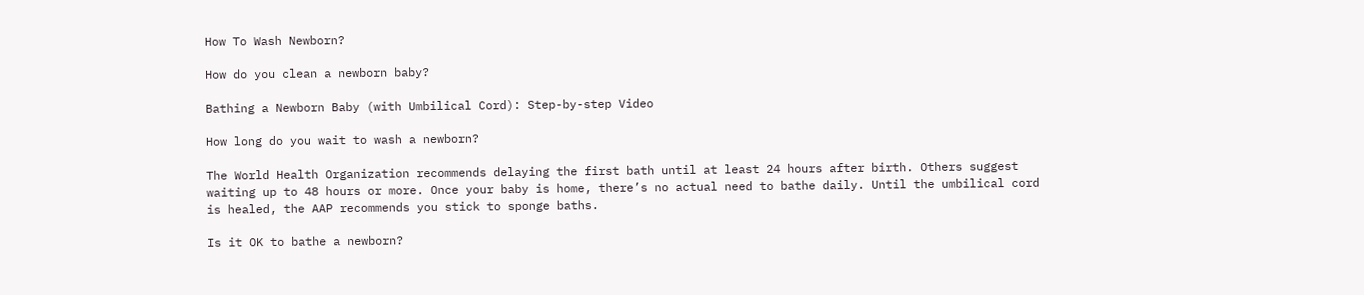How To Wash Newborn?

How do you clean a newborn baby?

Bathing a Newborn Baby (with Umbilical Cord): Step-by-step Video

How long do you wait to wash a newborn?

The World Health Organization recommends delaying the first bath until at least 24 hours after birth. Others suggest waiting up to 48 hours or more. Once your baby is home, there’s no actual need to bathe daily. Until the umbilical cord is healed, the AAP recommends you stick to sponge baths.

Is it OK to bathe a newborn?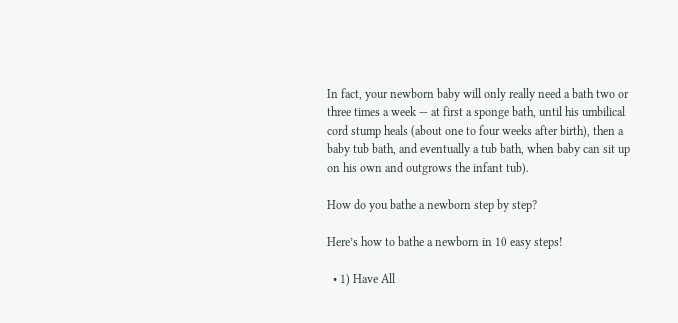In fact, your newborn baby will only really need a bath two or three times a week — at first a sponge bath, until his umbilical cord stump heals (about one to four weeks after birth), then a baby tub bath, and eventually a tub bath, when baby can sit up on his own and outgrows the infant tub).

How do you bathe a newborn step by step?

Here’s how to bathe a newborn in 10 easy steps!

  • 1) Have All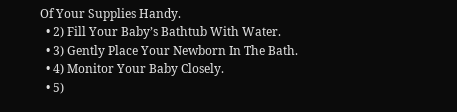Of Your Supplies Handy.
  • 2) Fill Your Baby’s Bathtub With Water.
  • 3) Gently Place Your Newborn In The Bath.
  • 4) Monitor Your Baby Closely.
  • 5)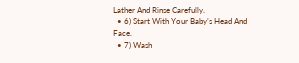Lather And Rinse Carefully.
  • 6) Start With Your Baby’s Head And Face.
  • 7) Wash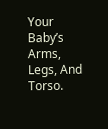Your Baby’s Arms, Legs, And Torso.